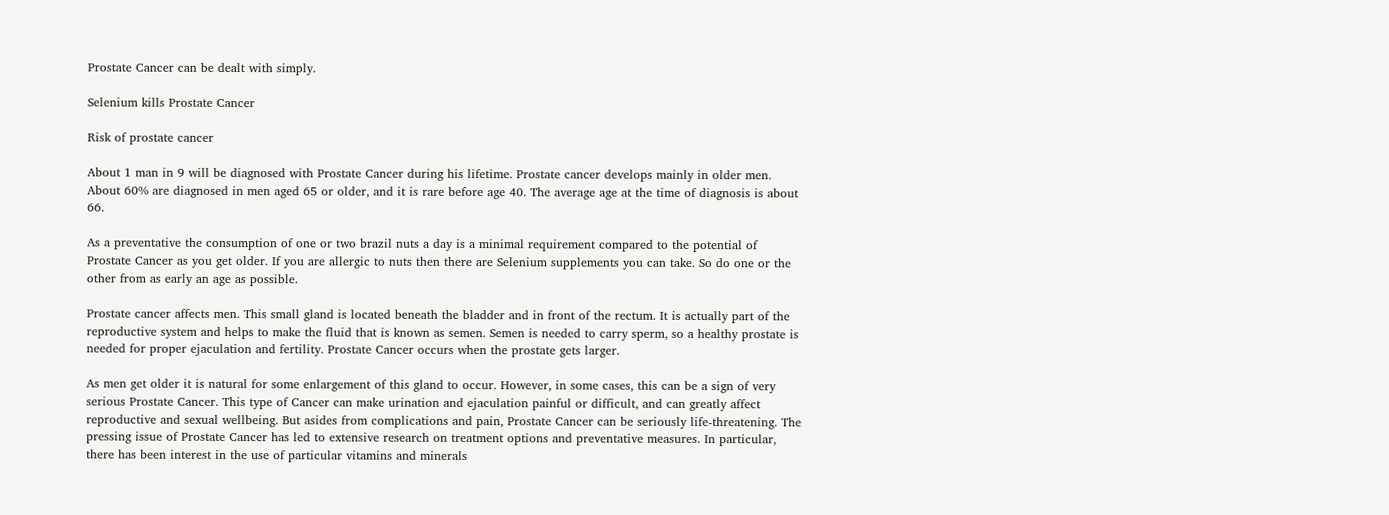Prostate Cancer can be dealt with simply.

Selenium kills Prostate Cancer

Risk of prostate cancer

About 1 man in 9 will be diagnosed with Prostate Cancer during his lifetime. Prostate cancer develops mainly in older men. About 60% are diagnosed in men aged 65 or older, and it is rare before age 40. The average age at the time of diagnosis is about 66.

As a preventative the consumption of one or two brazil nuts a day is a minimal requirement compared to the potential of Prostate Cancer as you get older. If you are allergic to nuts then there are Selenium supplements you can take. So do one or the other from as early an age as possible.

Prostate cancer affects men. This small gland is located beneath the bladder and in front of the rectum. It is actually part of the reproductive system and helps to make the fluid that is known as semen. Semen is needed to carry sperm, so a healthy prostate is needed for proper ejaculation and fertility. Prostate Cancer occurs when the prostate gets larger.

As men get older it is natural for some enlargement of this gland to occur. However, in some cases, this can be a sign of very serious Prostate Cancer. This type of Cancer can make urination and ejaculation painful or difficult, and can greatly affect reproductive and sexual wellbeing. But asides from complications and pain, Prostate Cancer can be seriously life-threatening. The pressing issue of Prostate Cancer has led to extensive research on treatment options and preventative measures. In particular, there has been interest in the use of particular vitamins and minerals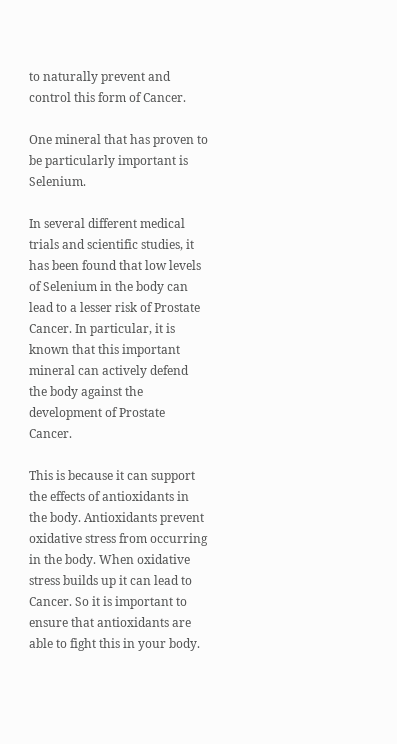to naturally prevent and control this form of Cancer.

One mineral that has proven to be particularly important is Selenium.

In several different medical trials and scientific studies, it has been found that low levels of Selenium in the body can lead to a lesser risk of Prostate Cancer. In particular, it is known that this important mineral can actively defend the body against the development of Prostate Cancer.

This is because it can support the effects of antioxidants in the body. Antioxidants prevent oxidative stress from occurring in the body. When oxidative stress builds up it can lead to Cancer. So it is important to ensure that antioxidants are able to fight this in your body.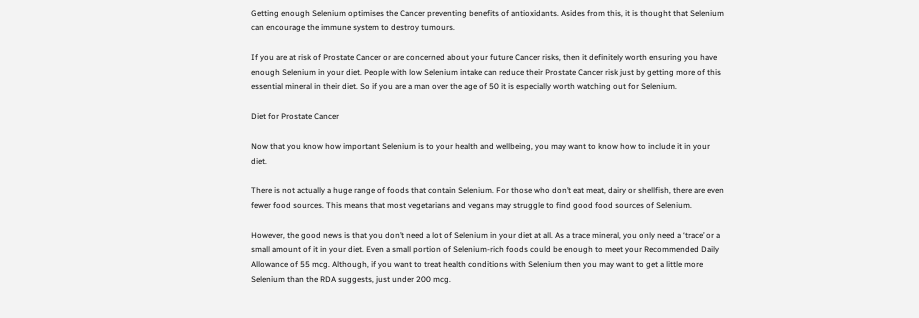Getting enough Selenium optimises the Cancer preventing benefits of antioxidants. Asides from this, it is thought that Selenium can encourage the immune system to destroy tumours.

If you are at risk of Prostate Cancer or are concerned about your future Cancer risks, then it definitely worth ensuring you have enough Selenium in your diet. People with low Selenium intake can reduce their Prostate Cancer risk just by getting more of this essential mineral in their diet. So if you are a man over the age of 50 it is especially worth watching out for Selenium.

Diet for Prostate Cancer

Now that you know how important Selenium is to your health and wellbeing, you may want to know how to include it in your diet.

There is not actually a huge range of foods that contain Selenium. For those who don’t eat meat, dairy or shellfish, there are even fewer food sources. This means that most vegetarians and vegans may struggle to find good food sources of Selenium.

However, the good news is that you don’t need a lot of Selenium in your diet at all. As a trace mineral, you only need a ‘trace’ or a small amount of it in your diet. Even a small portion of Selenium-rich foods could be enough to meet your Recommended Daily Allowance of 55 mcg. Although, if you want to treat health conditions with Selenium then you may want to get a little more Selenium than the RDA suggests, just under 200 mcg.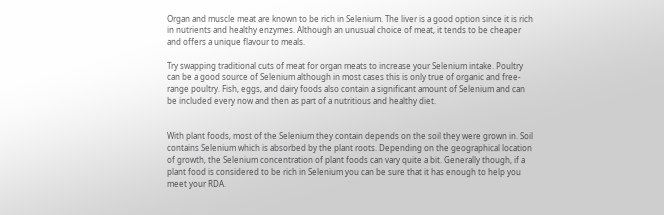Organ and muscle meat are known to be rich in Selenium. The liver is a good option since it is rich in nutrients and healthy enzymes. Although an unusual choice of meat, it tends to be cheaper and offers a unique flavour to meals.

Try swapping traditional cuts of meat for organ meats to increase your Selenium intake. Poultry can be a good source of Selenium although in most cases this is only true of organic and free-range poultry. Fish, eggs, and dairy foods also contain a significant amount of Selenium and can be included every now and then as part of a nutritious and healthy diet.


With plant foods, most of the Selenium they contain depends on the soil they were grown in. Soil contains Selenium which is absorbed by the plant roots. Depending on the geographical location of growth, the Selenium concentration of plant foods can vary quite a bit. Generally though, if a plant food is considered to be rich in Selenium you can be sure that it has enough to help you meet your RDA.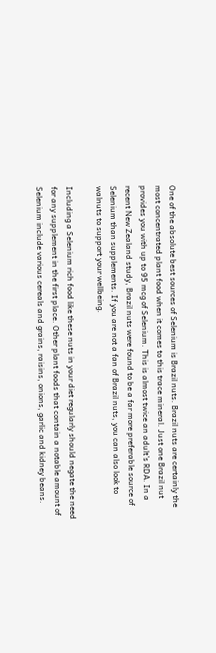One of the absolute best sources of Selenium is Brazil nuts. Brazil nuts are certainly the most concentrated plant food when it comes to this trace mineral. Just one Brazil nut provides you with up to 95 mcg of Selenium. This is almost twice an adult’s RDA. In a recent New Zealand study, Brazil nuts were found to be a far more preferable source of Selenium than supplements. If you are not a fan of Brazil nuts, you can also look to walnuts to support your wellbeing.

Including a Selenium rich food like these nuts in your diet regularly should negate the need for any supplement in the first place. Other plant foods that contain a notable amount of Selenium include various cereals and grains, raisins, onions, garlic and kidney beans.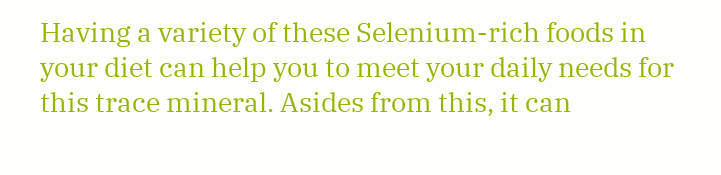Having a variety of these Selenium-rich foods in your diet can help you to meet your daily needs for this trace mineral. Asides from this, it can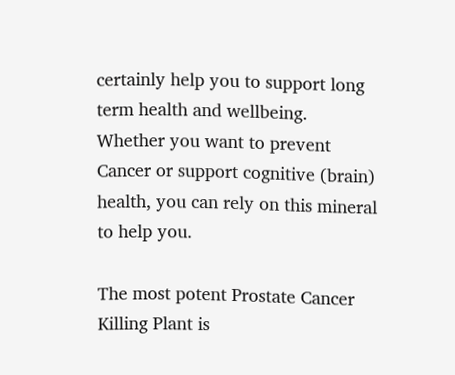certainly help you to support long term health and wellbeing. Whether you want to prevent Cancer or support cognitive (brain) health, you can rely on this mineral to help you.

The most potent Prostate Cancer Killing Plant is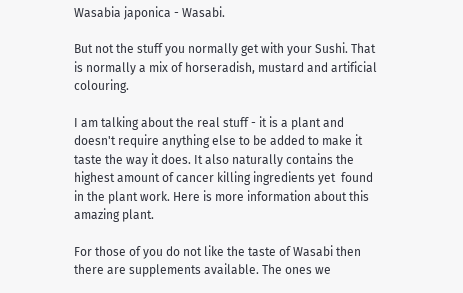Wasabia japonica - Wasabi.

But not the stuff you normally get with your Sushi. That is normally a mix of horseradish, mustard and artificial colouring.

I am talking about the real stuff - it is a plant and doesn't require anything else to be added to make it taste the way it does. It also naturally contains the highest amount of cancer killing ingredients yet  found in the plant work. Here is more information about this amazing plant.

For those of you do not like the taste of Wasabi then there are supplements available. The ones we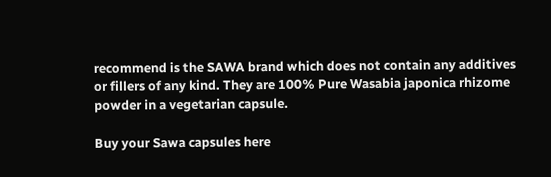recommend is the SAWA brand which does not contain any additives or fillers of any kind. They are 100% Pure Wasabia japonica rhizome powder in a vegetarian capsule.

Buy your Sawa capsules here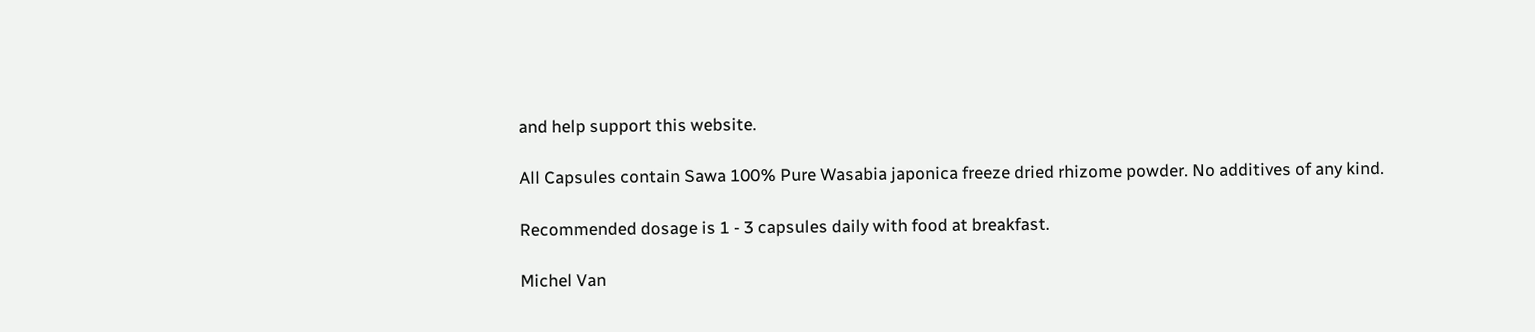and help support this website.

All Capsules contain Sawa 100% Pure Wasabia japonica freeze dried rhizome powder. No additives of any kind.

Recommended dosage is 1 - 3 capsules daily with food at breakfast.

Michel Van